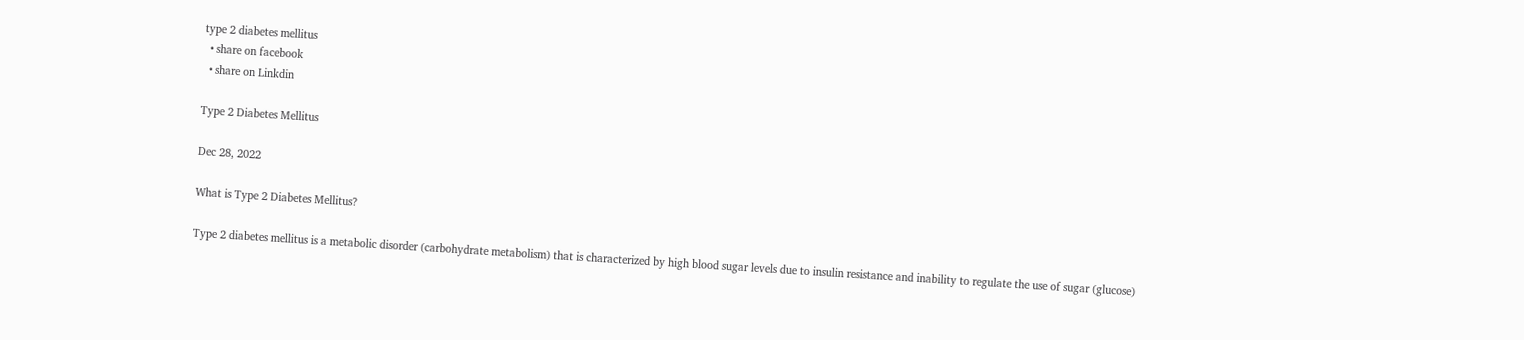type 2 diabetes mellitus
  • share on facebook
  • share on Linkdin

Type 2 Diabetes Mellitus

Dec 28, 2022

What is Type 2 Diabetes Mellitus?

Type 2 diabetes mellitus is a metabolic disorder (carbohydrate metabolism) that is characterized by high blood sugar levels due to insulin resistance and inability to regulate the use of sugar (glucose)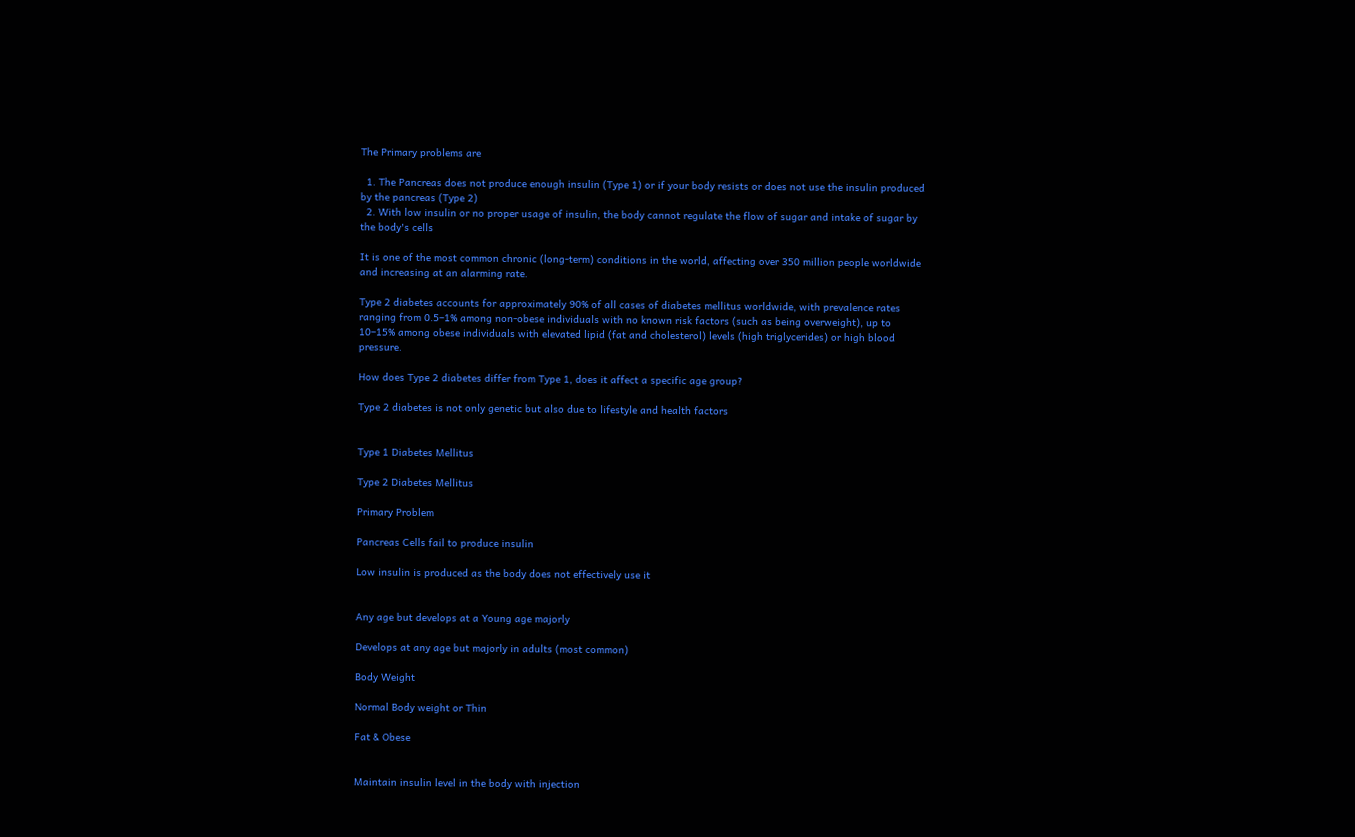The Primary problems are

  1. The Pancreas does not produce enough insulin (Type 1) or if your body resists or does not use the insulin produced by the pancreas (Type 2)
  2. With low insulin or no proper usage of insulin, the body cannot regulate the flow of sugar and intake of sugar by the body's cells

It is one of the most common chronic (long-term) conditions in the world, affecting over 350 million people worldwide and increasing at an alarming rate.

Type 2 diabetes accounts for approximately 90% of all cases of diabetes mellitus worldwide, with prevalence rates ranging from 0.5–1% among non-obese individuals with no known risk factors (such as being overweight), up to 10–15% among obese individuals with elevated lipid (fat and cholesterol) levels (high triglycerides) or high blood pressure.

How does Type 2 diabetes differ from Type 1, does it affect a specific age group?

Type 2 diabetes is not only genetic but also due to lifestyle and health factors


Type 1 Diabetes Mellitus

Type 2 Diabetes Mellitus

Primary Problem

Pancreas Cells fail to produce insulin

Low insulin is produced as the body does not effectively use it


Any age but develops at a Young age majorly

Develops at any age but majorly in adults (most common)

Body Weight

Normal Body weight or Thin

Fat & Obese


Maintain insulin level in the body with injection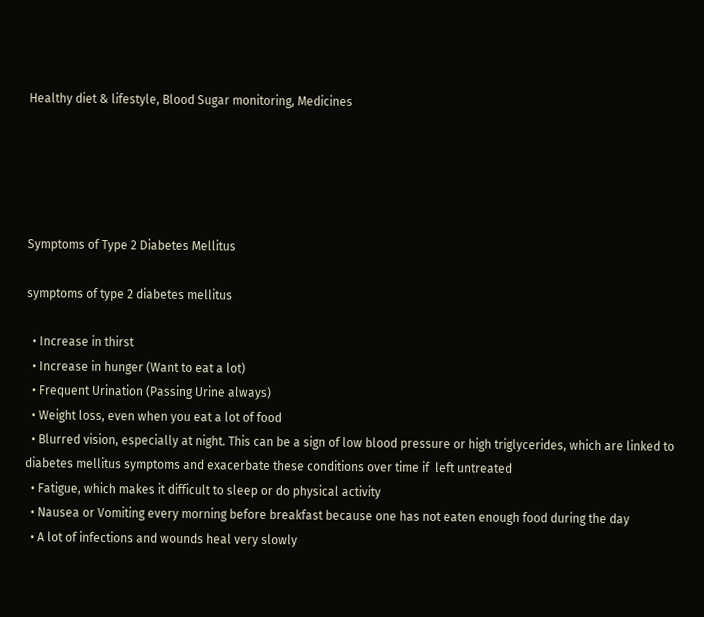Healthy diet & lifestyle, Blood Sugar monitoring, Medicines





Symptoms of Type 2 Diabetes Mellitus

symptoms of type 2 diabetes mellitus

  • Increase in thirst
  • Increase in hunger (Want to eat a lot)
  • Frequent Urination (Passing Urine always)
  • Weight loss, even when you eat a lot of food
  • Blurred vision, especially at night. This can be a sign of low blood pressure or high triglycerides, which are linked to diabetes mellitus symptoms and exacerbate these conditions over time if  left untreated
  • Fatigue, which makes it difficult to sleep or do physical activity
  • Nausea or Vomiting every morning before breakfast because one has not eaten enough food during the day
  • A lot of infections and wounds heal very slowly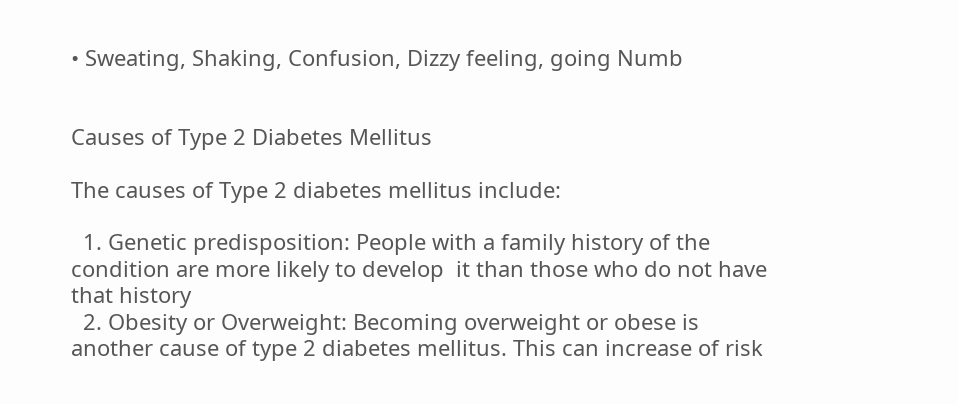• Sweating, Shaking, Confusion, Dizzy feeling, going Numb


Causes of Type 2 Diabetes Mellitus

The causes of Type 2 diabetes mellitus include:

  1. Genetic predisposition: People with a family history of the condition are more likely to develop  it than those who do not have that history
  2. Obesity or Overweight: Becoming overweight or obese is another cause of type 2 diabetes mellitus. This can increase of risk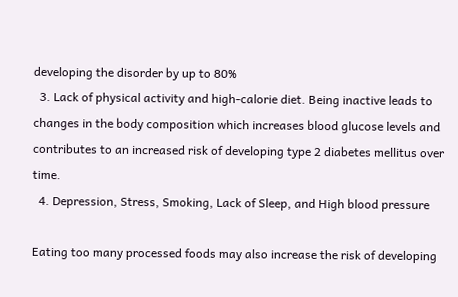developing the disorder by up to 80%
  3. Lack of physical activity and high-calorie diet. Being inactive leads to changes in the body composition which increases blood glucose levels and contributes to an increased risk of developing type 2 diabetes mellitus over time.
  4. Depression, Stress, Smoking, Lack of Sleep, and High blood pressure

Eating too many processed foods may also increase the risk of developing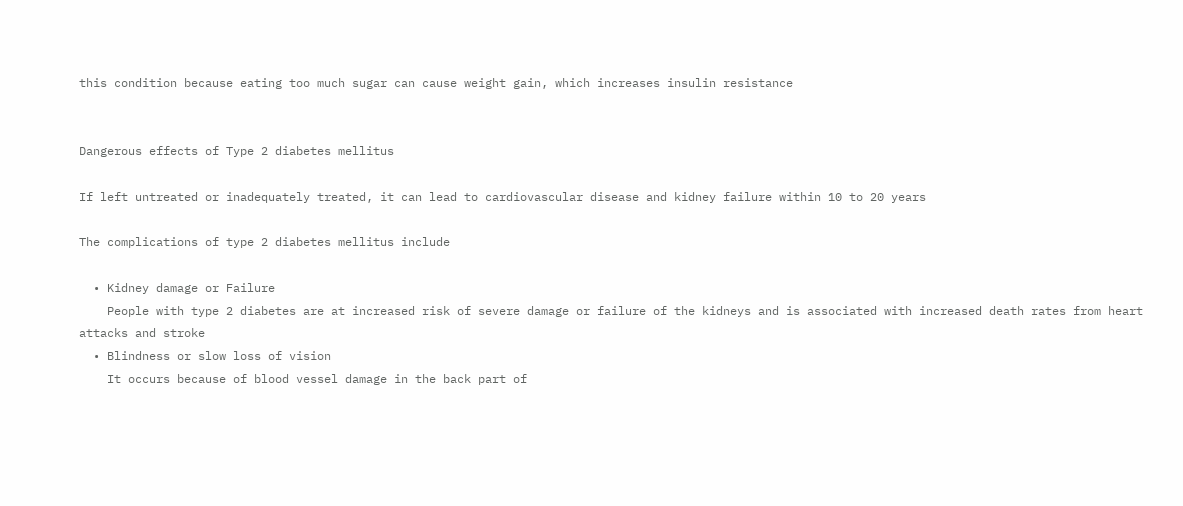this condition because eating too much sugar can cause weight gain, which increases insulin resistance


Dangerous effects of Type 2 diabetes mellitus

If left untreated or inadequately treated, it can lead to cardiovascular disease and kidney failure within 10 to 20 years

The complications of type 2 diabetes mellitus include

  • Kidney damage or Failure
    People with type 2 diabetes are at increased risk of severe damage or failure of the kidneys and is associated with increased death rates from heart attacks and stroke
  • Blindness or slow loss of vision
    It occurs because of blood vessel damage in the back part of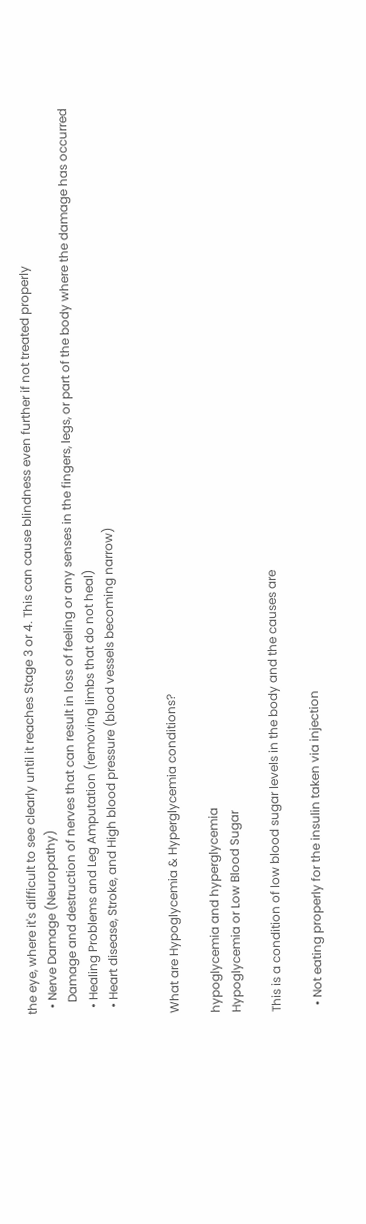the eye, where it's difficult to see clearly until it reaches Stage 3 or 4. This can cause blindness even further if not treated properly
  • Nerve Damage (Neuropathy)
    Damage and destruction of nerves that can result in loss of feeling or any senses in the fingers, legs, or part of the body where the damage has occurred
  • Healing Problems and Leg Amputation (removing limbs that do not heal)
  • Heart disease, Stroke, and High blood pressure (blood vessels becoming narrow)


What are Hypoglycemia & Hyperglycemia conditions?

hypoglycemia and hyperglycemia
Hypoglycemia or Low Blood Sugar

This is a condition of low blood sugar levels in the body and the causes are

  • Not eating properly for the insulin taken via injection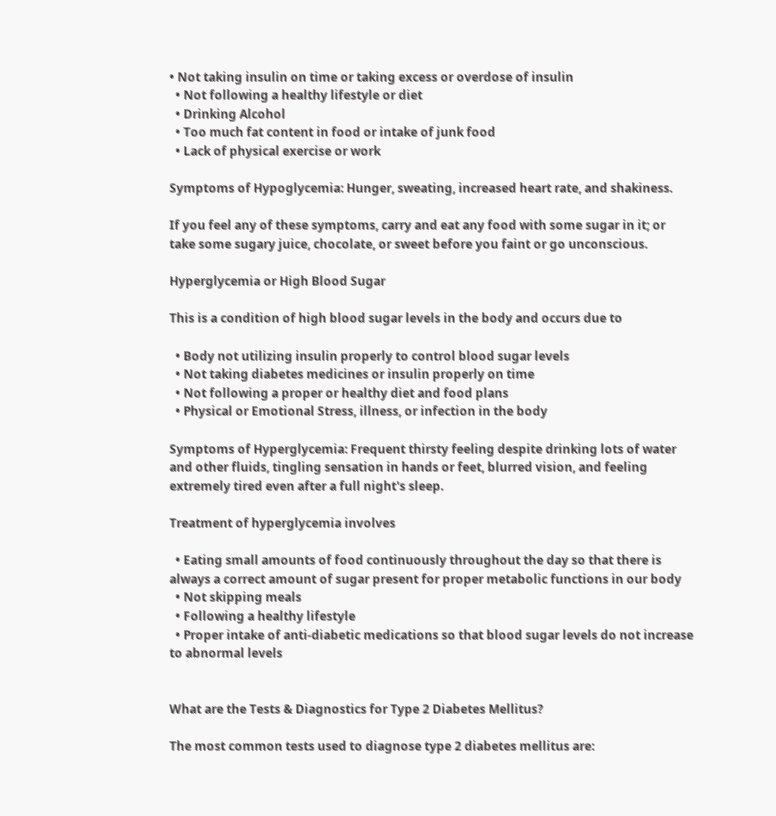• Not taking insulin on time or taking excess or overdose of insulin
  • Not following a healthy lifestyle or diet
  • Drinking Alcohol
  • Too much fat content in food or intake of junk food
  • Lack of physical exercise or work

Symptoms of Hypoglycemia: Hunger, sweating, increased heart rate, and shakiness.

If you feel any of these symptoms, carry and eat any food with some sugar in it; or take some sugary juice, chocolate, or sweet before you faint or go unconscious.

Hyperglycemia or High Blood Sugar

This is a condition of high blood sugar levels in the body and occurs due to

  • Body not utilizing insulin properly to control blood sugar levels
  • Not taking diabetes medicines or insulin properly on time
  • Not following a proper or healthy diet and food plans
  • Physical or Emotional Stress, illness, or infection in the body

Symptoms of Hyperglycemia: Frequent thirsty feeling despite drinking lots of water and other fluids, tingling sensation in hands or feet, blurred vision, and feeling extremely tired even after a full night's sleep.

Treatment of hyperglycemia involves

  • Eating small amounts of food continuously throughout the day so that there is always a correct amount of sugar present for proper metabolic functions in our body
  • Not skipping meals
  • Following a healthy lifestyle
  • Proper intake of anti-diabetic medications so that blood sugar levels do not increase to abnormal levels


What are the Tests & Diagnostics for Type 2 Diabetes Mellitus?

The most common tests used to diagnose type 2 diabetes mellitus are: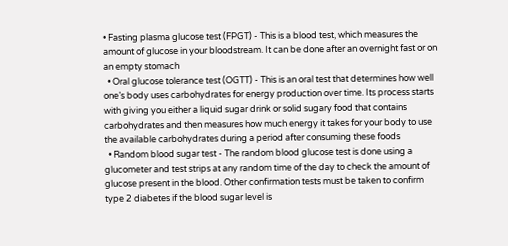• Fasting plasma glucose test (FPGT) - This is a blood test, which measures the amount of glucose in your bloodstream. It can be done after an overnight fast or on an empty stomach
  • Oral glucose tolerance test (OGTT) - This is an oral test that determines how well one’s body uses carbohydrates for energy production over time. Its process starts with giving you either a liquid sugar drink or solid sugary food that contains carbohydrates and then measures how much energy it takes for your body to use the available carbohydrates during a period after consuming these foods
  • Random blood sugar test - The random blood glucose test is done using a glucometer and test strips at any random time of the day to check the amount of glucose present in the blood. Other confirmation tests must be taken to confirm type 2 diabetes if the blood sugar level is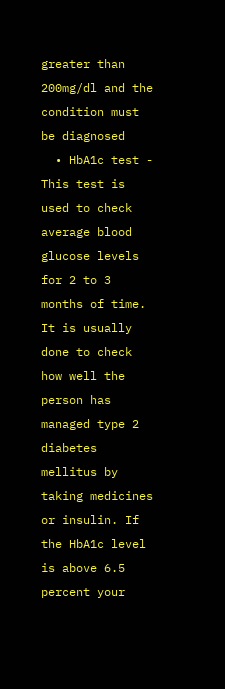greater than 200mg/dl and the condition must be diagnosed
  • HbA1c test - This test is used to check average blood glucose levels for 2 to 3 months of time. It is usually done to check how well the person has managed type 2 diabetes mellitus by taking medicines or insulin. If the HbA1c level is above 6.5 percent your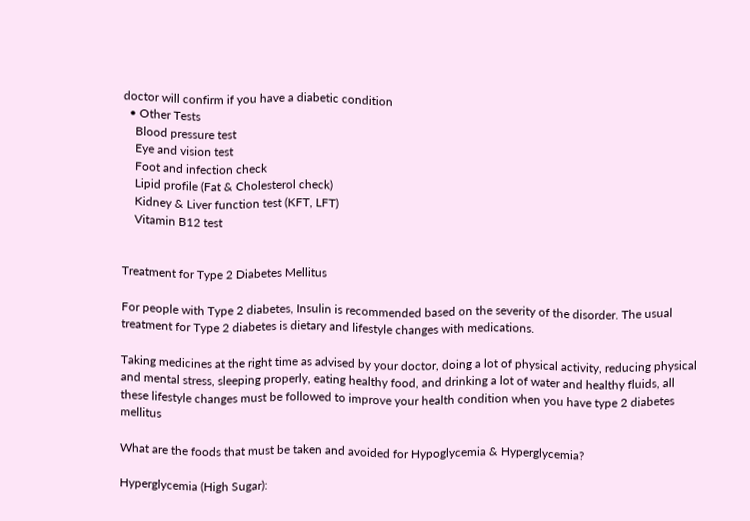doctor will confirm if you have a diabetic condition
  • Other Tests
    Blood pressure test
    Eye and vision test
    Foot and infection check
    Lipid profile (Fat & Cholesterol check)
    Kidney & Liver function test (KFT, LFT)
    Vitamin B12 test


Treatment for Type 2 Diabetes Mellitus

For people with Type 2 diabetes, Insulin is recommended based on the severity of the disorder. The usual treatment for Type 2 diabetes is dietary and lifestyle changes with medications.

Taking medicines at the right time as advised by your doctor, doing a lot of physical activity, reducing physical and mental stress, sleeping properly, eating healthy food, and drinking a lot of water and healthy fluids, all these lifestyle changes must be followed to improve your health condition when you have type 2 diabetes mellitus

What are the foods that must be taken and avoided for Hypoglycemia & Hyperglycemia?

Hyperglycemia (High Sugar):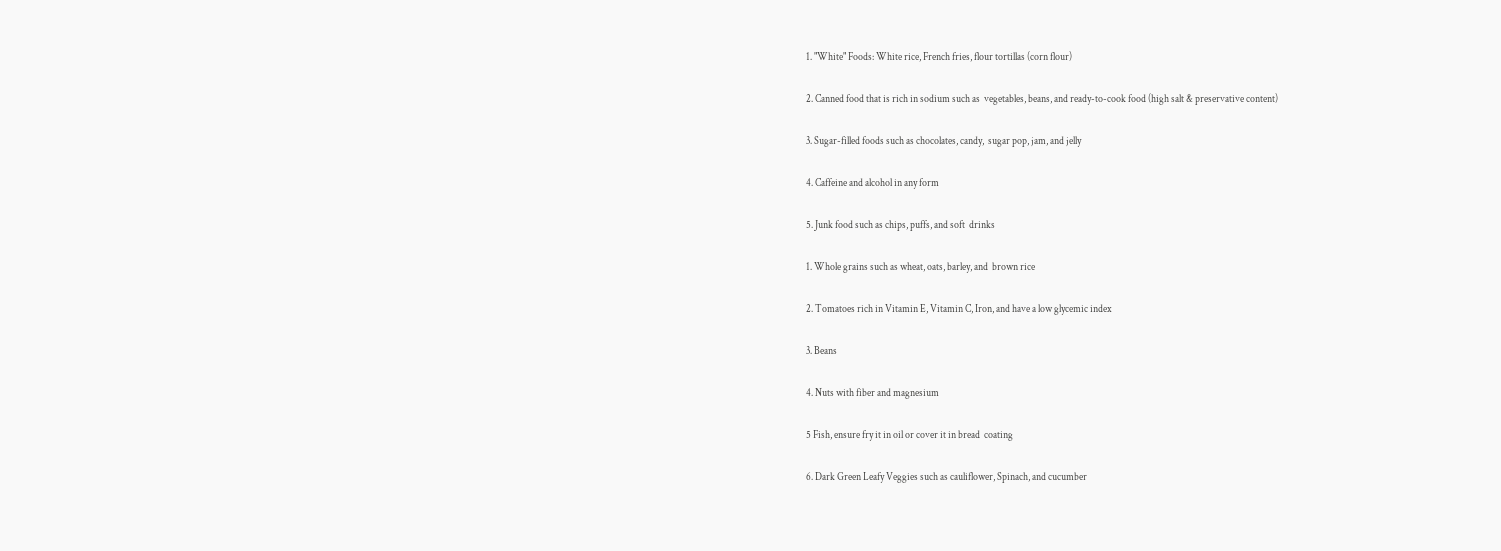1. "White" Foods: White rice, French fries, flour tortillas (corn flour)

2. Canned food that is rich in sodium such as  vegetables, beans, and ready-to-cook food (high salt & preservative content)

3. Sugar-filled foods such as chocolates, candy,  sugar pop, jam, and jelly

4. Caffeine and alcohol in any form

5. Junk food such as chips, puffs, and soft  drinks

1. Whole grains such as wheat, oats, barley, and  brown rice

2. Tomatoes rich in Vitamin E, Vitamin C, Iron, and have a low glycemic index

3. Beans

4. Nuts with fiber and magnesium

5 Fish, ensure fry it in oil or cover it in bread  coating

6. Dark Green Leafy Veggies such as cauliflower, Spinach, and cucumber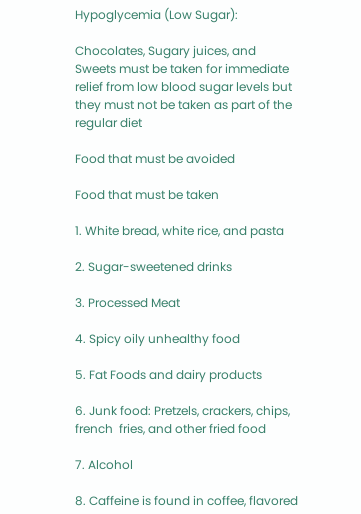Hypoglycemia (Low Sugar):

Chocolates, Sugary juices, and Sweets must be taken for immediate relief from low blood sugar levels but they must not be taken as part of the regular diet

Food that must be avoided

Food that must be taken

1. White bread, white rice, and pasta

2. Sugar-sweetened drinks

3. Processed Meat

4. Spicy oily unhealthy food

5. Fat Foods and dairy products

6. Junk food: Pretzels, crackers, chips, french  fries, and other fried food

7. Alcohol

8. Caffeine is found in coffee, flavored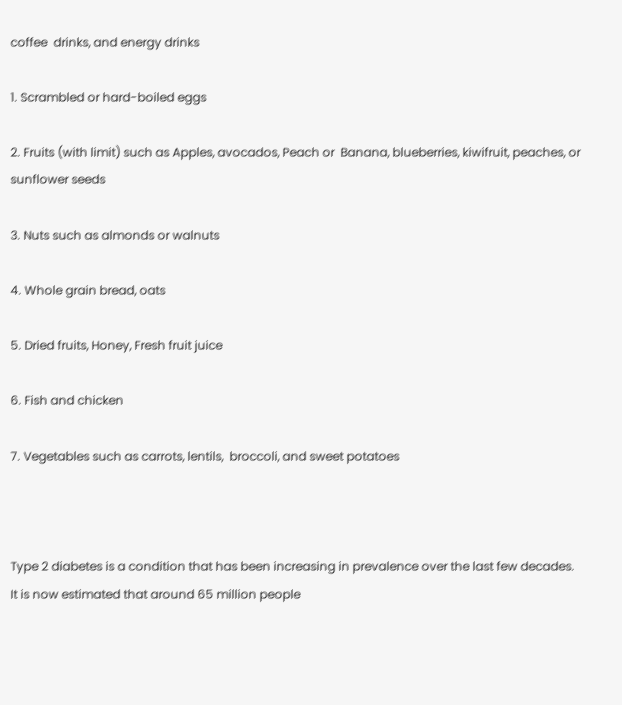coffee  drinks, and energy drinks

1. Scrambled or hard-boiled eggs

2. Fruits (with limit) such as Apples, avocados, Peach or  Banana, blueberries, kiwifruit, peaches, or  sunflower seeds

3. Nuts such as almonds or walnuts

4. Whole grain bread, oats

5. Dried fruits, Honey, Fresh fruit juice

6. Fish and chicken

7. Vegetables such as carrots, lentils,  broccoli, and sweet potatoes



Type 2 diabetes is a condition that has been increasing in prevalence over the last few decades. It is now estimated that around 65 million people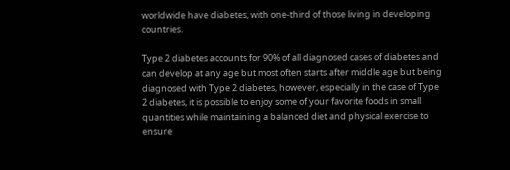worldwide have diabetes, with one-third of those living in developing countries.

Type 2 diabetes accounts for 90% of all diagnosed cases of diabetes and can develop at any age but most often starts after middle age but being diagnosed with Type 2 diabetes, however, especially in the case of Type 2 diabetes, it is possible to enjoy some of your favorite foods in small quantities while maintaining a balanced diet and physical exercise to ensure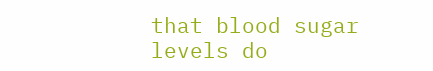that blood sugar levels do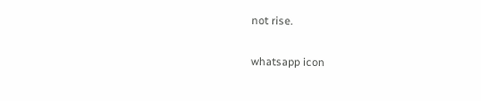not rise.

whatsapp icon